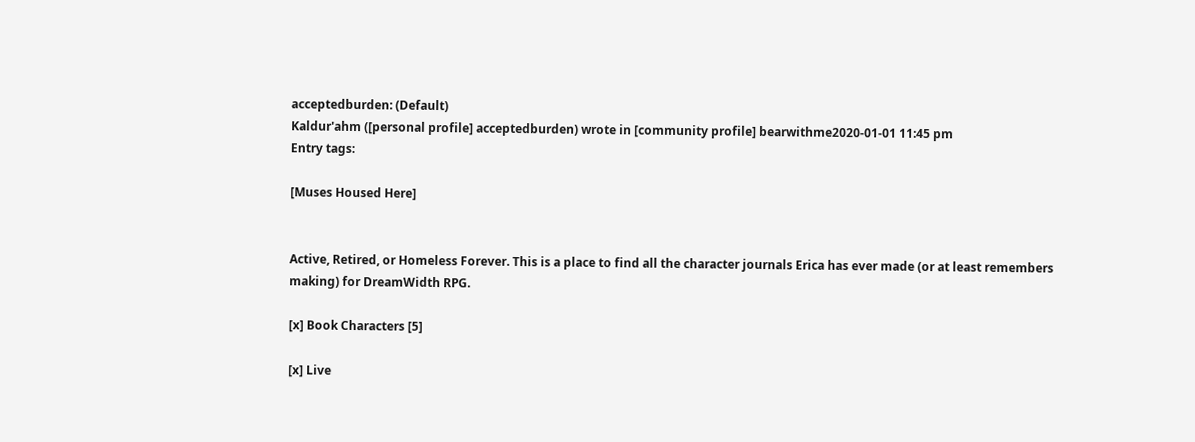acceptedburden: (Default)
Kaldur'ahm ([personal profile] acceptedburden) wrote in [community profile] bearwithme2020-01-01 11:45 pm
Entry tags:

[Muses Housed Here]


Active, Retired, or Homeless Forever. This is a place to find all the character journals Erica has ever made (or at least remembers making) for DreamWidth RPG.

[x] Book Characters [5]

[x] Live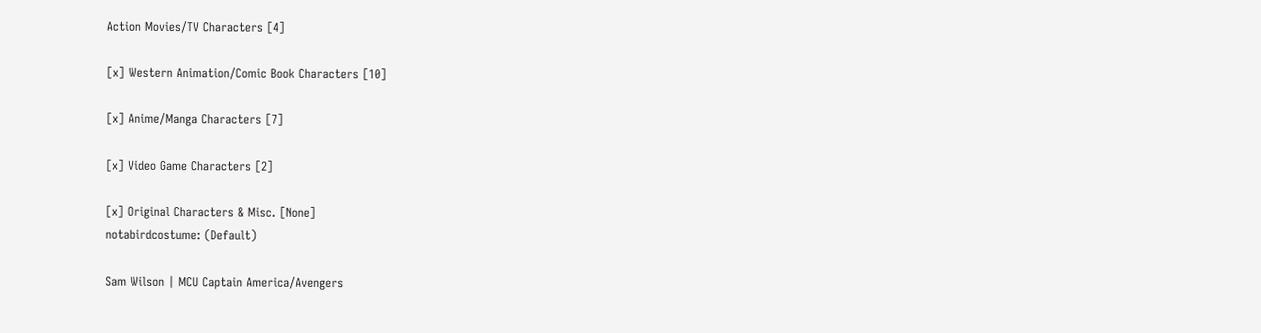Action Movies/TV Characters [4]

[x] Western Animation/Comic Book Characters [10]

[x] Anime/Manga Characters [7]

[x] Video Game Characters [2]

[x] Original Characters & Misc. [None]
notabirdcostume: (Default)

Sam Wilson | MCU Captain America/Avengers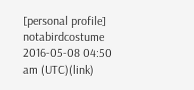[personal profile] notabirdcostume 2016-05-08 04:50 am (UTC)(link)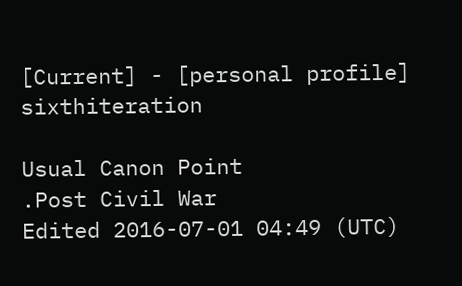[Current] - [personal profile] sixthiteration

Usual Canon Point
.Post Civil War
Edited 2016-07-01 04:49 (UTC)